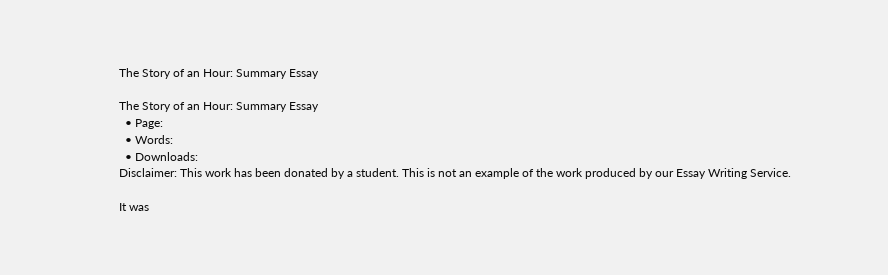The Story of an Hour: Summary Essay

The Story of an Hour: Summary Essay
  • Page:
  • Words:
  • Downloads:
Disclaimer: This work has been donated by a student. This is not an example of the work produced by our Essay Writing Service.

It was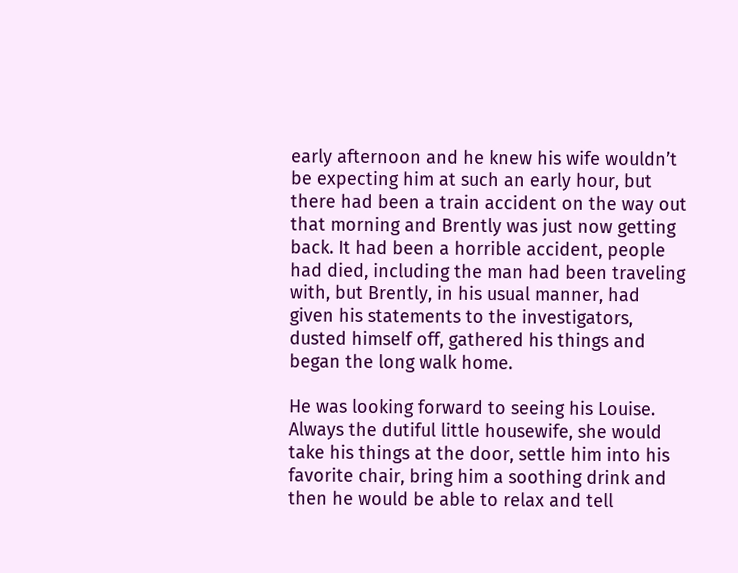early afternoon and he knew his wife wouldn’t be expecting him at such an early hour, but there had been a train accident on the way out that morning and Brently was just now getting back. It had been a horrible accident, people had died, including the man had been traveling with, but Brently, in his usual manner, had given his statements to the investigators, dusted himself off, gathered his things and began the long walk home.

He was looking forward to seeing his Louise. Always the dutiful little housewife, she would take his things at the door, settle him into his favorite chair, bring him a soothing drink and then he would be able to relax and tell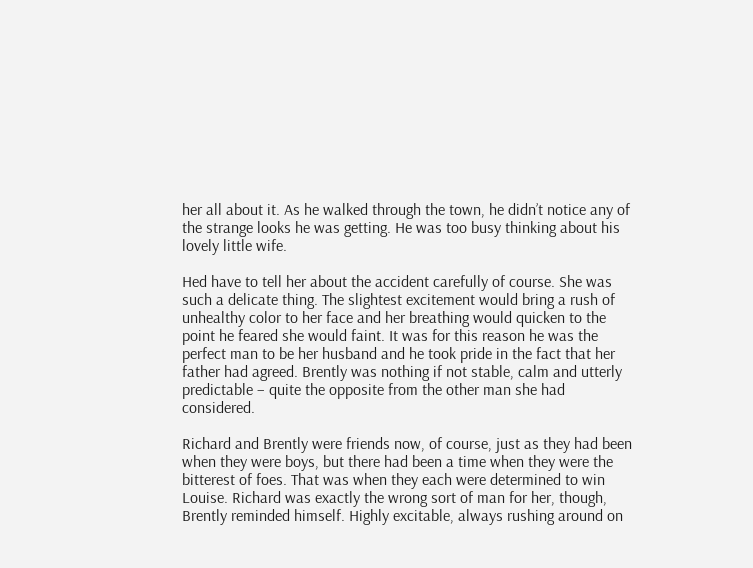her all about it. As he walked through the town, he didn’t notice any of the strange looks he was getting. He was too busy thinking about his lovely little wife.

Hed have to tell her about the accident carefully of course. She was such a delicate thing. The slightest excitement would bring a rush of unhealthy color to her face and her breathing would quicken to the point he feared she would faint. It was for this reason he was the perfect man to be her husband and he took pride in the fact that her father had agreed. Brently was nothing if not stable, calm and utterly predictable – quite the opposite from the other man she had considered.

Richard and Brently were friends now, of course, just as they had been when they were boys, but there had been a time when they were the bitterest of foes. That was when they each were determined to win Louise. Richard was exactly the wrong sort of man for her, though, Brently reminded himself. Highly excitable, always rushing around on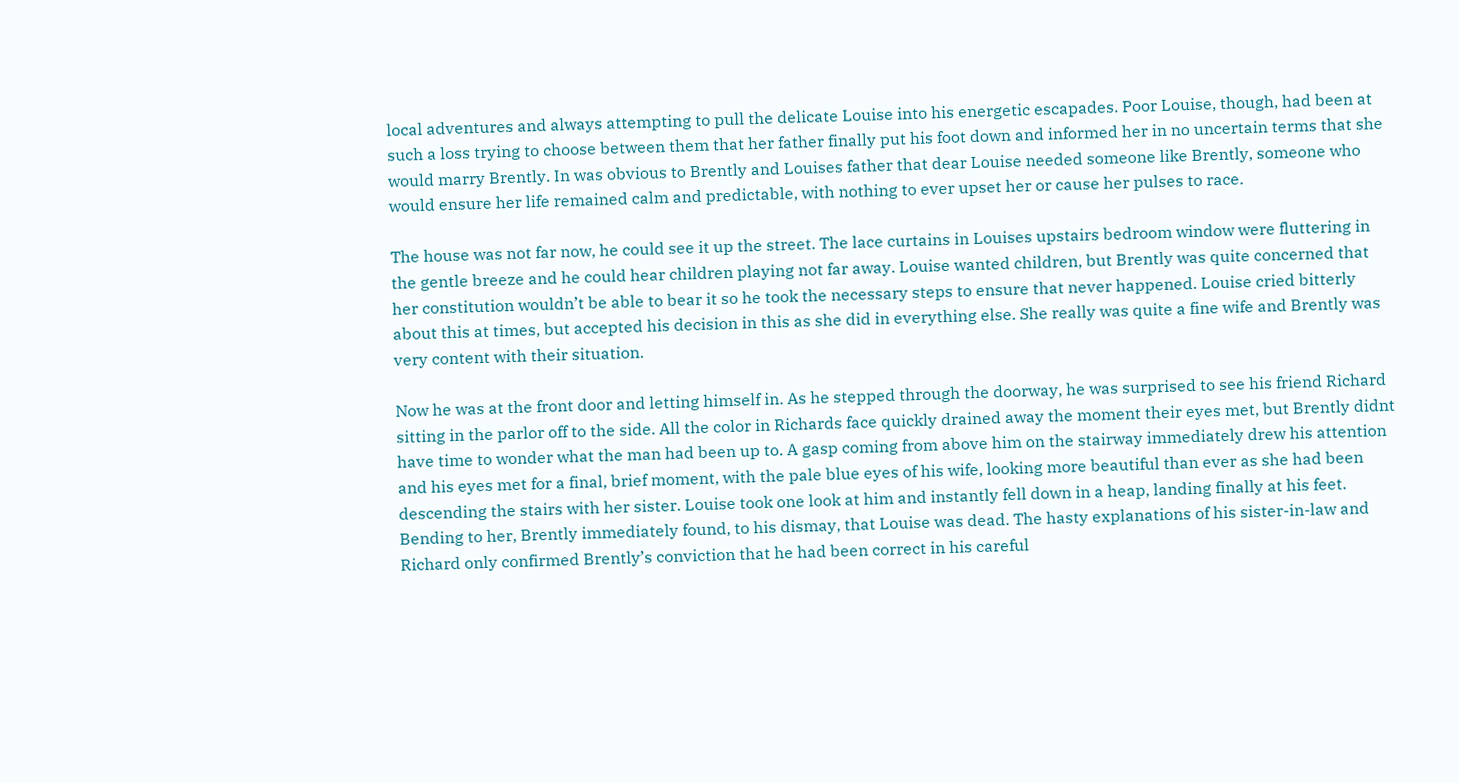local adventures and always attempting to pull the delicate Louise into his energetic escapades. Poor Louise, though, had been at such a loss trying to choose between them that her father finally put his foot down and informed her in no uncertain terms that she would marry Brently. In was obvious to Brently and Louises father that dear Louise needed someone like Brently, someone who would ensure her life remained calm and predictable, with nothing to ever upset her or cause her pulses to race.

The house was not far now, he could see it up the street. The lace curtains in Louises upstairs bedroom window were fluttering in the gentle breeze and he could hear children playing not far away. Louise wanted children, but Brently was quite concerned that her constitution wouldn’t be able to bear it so he took the necessary steps to ensure that never happened. Louise cried bitterly about this at times, but accepted his decision in this as she did in everything else. She really was quite a fine wife and Brently was very content with their situation.

Now he was at the front door and letting himself in. As he stepped through the doorway, he was surprised to see his friend Richard sitting in the parlor off to the side. All the color in Richards face quickly drained away the moment their eyes met, but Brently didnt have time to wonder what the man had been up to. A gasp coming from above him on the stairway immediately drew his attention and his eyes met for a final, brief moment, with the pale blue eyes of his wife, looking more beautiful than ever as she had been descending the stairs with her sister. Louise took one look at him and instantly fell down in a heap, landing finally at his feet. Bending to her, Brently immediately found, to his dismay, that Louise was dead. The hasty explanations of his sister-in-law and Richard only confirmed Brently’s conviction that he had been correct in his careful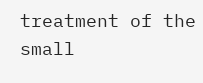treatment of the small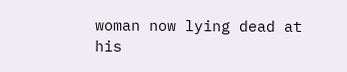woman now lying dead at his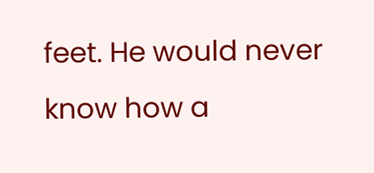feet. He would never know how a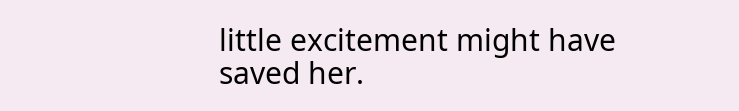little excitement might have saved her.